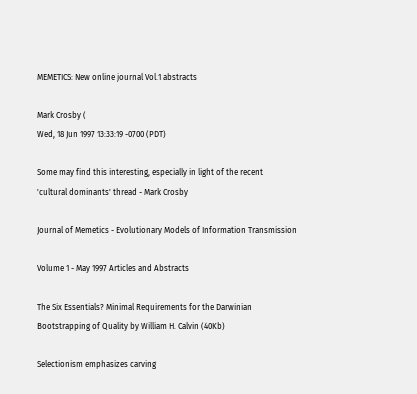MEMETICS: New online journal Vol.1 abstracts

Mark Crosby (
Wed, 18 Jun 1997 13:33:19 -0700 (PDT)

Some may find this interesting, especially in light of the recent
'cultural dominants' thread - Mark Crosby

Journal of Memetics - Evolutionary Models of Information Transmission

Volume 1 - May 1997 Articles and Abstracts

The Six Essentials? Minimal Requirements for the Darwinian
Bootstrapping of Quality by William H. Calvin (40Kb)

Selectionism emphasizes carving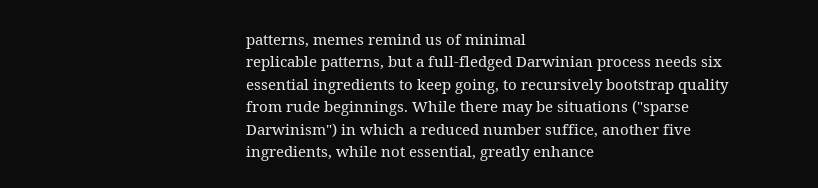patterns, memes remind us of minimal
replicable patterns, but a full-fledged Darwinian process needs six
essential ingredients to keep going, to recursively bootstrap quality
from rude beginnings. While there may be situations ("sparse
Darwinism") in which a reduced number suffice, another five
ingredients, while not essential, greatly enhance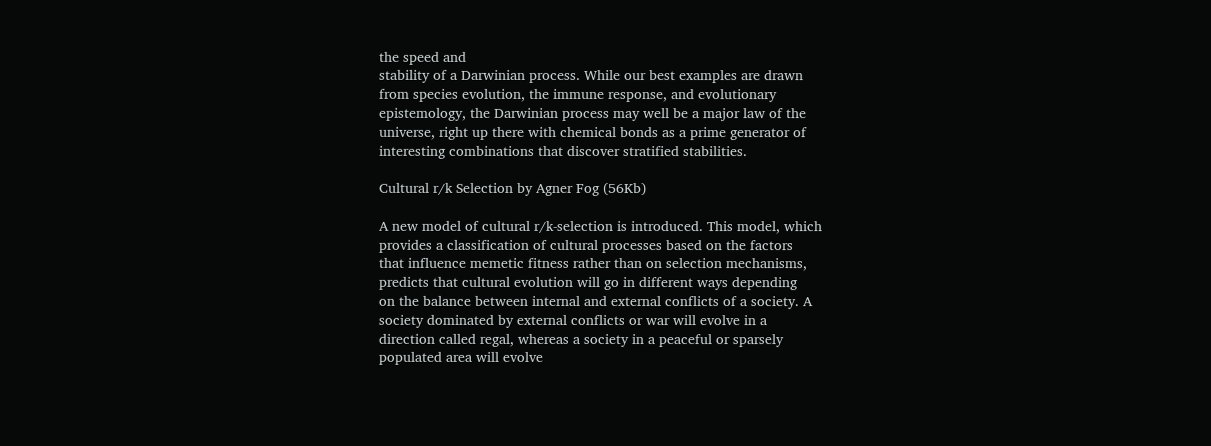the speed and
stability of a Darwinian process. While our best examples are drawn
from species evolution, the immune response, and evolutionary
epistemology, the Darwinian process may well be a major law of the
universe, right up there with chemical bonds as a prime generator of
interesting combinations that discover stratified stabilities.

Cultural r/k Selection by Agner Fog (56Kb)

A new model of cultural r/k-selection is introduced. This model, which
provides a classification of cultural processes based on the factors
that influence memetic fitness rather than on selection mechanisms,
predicts that cultural evolution will go in different ways depending
on the balance between internal and external conflicts of a society. A
society dominated by external conflicts or war will evolve in a
direction called regal, whereas a society in a peaceful or sparsely
populated area will evolve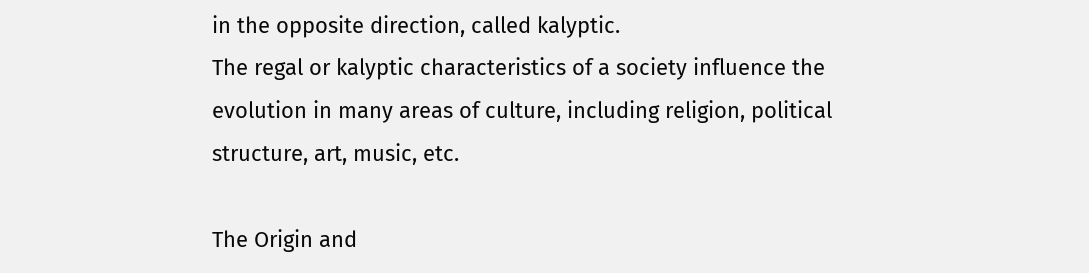in the opposite direction, called kalyptic.
The regal or kalyptic characteristics of a society influence the
evolution in many areas of culture, including religion, political
structure, art, music, etc.

The Origin and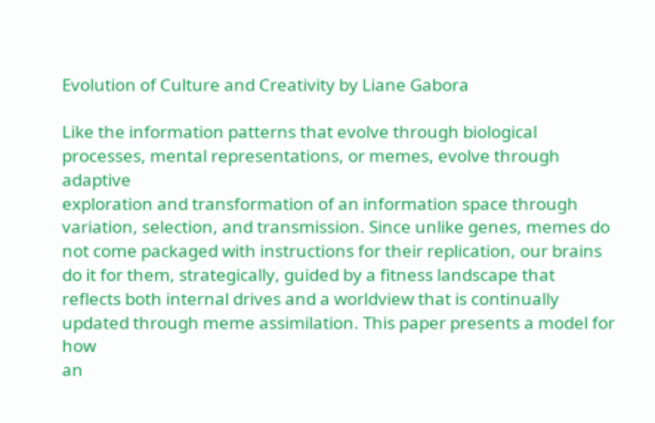Evolution of Culture and Creativity by Liane Gabora

Like the information patterns that evolve through biological
processes, mental representations, or memes, evolve through adaptive
exploration and transformation of an information space through
variation, selection, and transmission. Since unlike genes, memes do
not come packaged with instructions for their replication, our brains
do it for them, strategically, guided by a fitness landscape that
reflects both internal drives and a worldview that is continually
updated through meme assimilation. This paper presents a model for how
an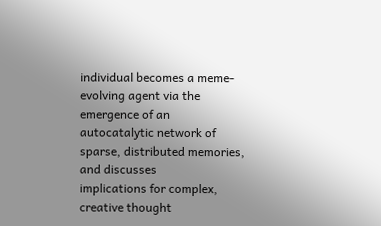individual becomes a meme-evolving agent via the emergence of an
autocatalytic network of sparse, distributed memories, and discusses
implications for complex, creative thought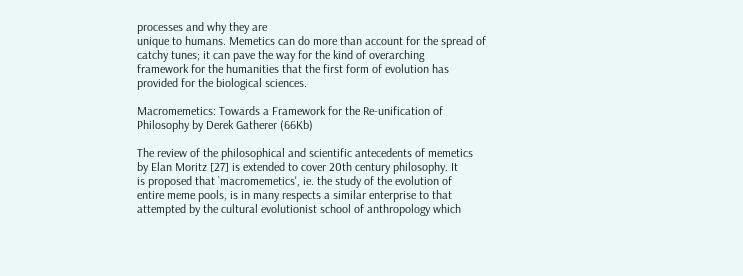processes and why they are
unique to humans. Memetics can do more than account for the spread of
catchy tunes; it can pave the way for the kind of overarching
framework for the humanities that the first form of evolution has
provided for the biological sciences.

Macromemetics: Towards a Framework for the Re-unification of
Philosophy by Derek Gatherer (66Kb)

The review of the philosophical and scientific antecedents of memetics
by Elan Moritz [27] is extended to cover 20th century philosophy. It
is proposed that `macromemetics', ie. the study of the evolution of
entire meme pools, is in many respects a similar enterprise to that
attempted by the cultural evolutionist school of anthropology which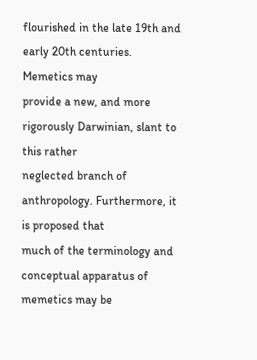flourished in the late 19th and early 20th centuries. Memetics may
provide a new, and more rigorously Darwinian, slant to this rather
neglected branch of anthropology. Furthermore, it is proposed that
much of the terminology and conceptual apparatus of memetics may be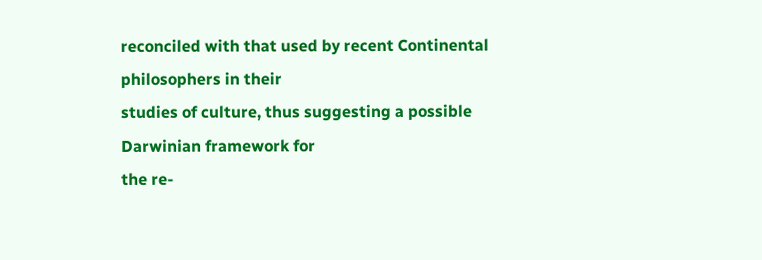reconciled with that used by recent Continental philosophers in their
studies of culture, thus suggesting a possible Darwinian framework for
the re-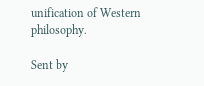unification of Western philosophy.

Sent by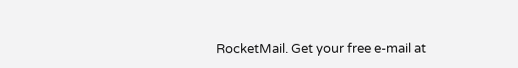RocketMail. Get your free e-mail at